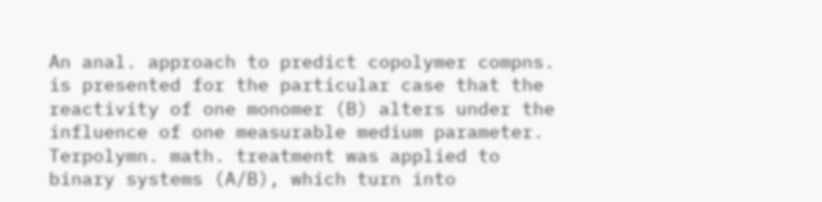An anal. approach to predict copolymer compns. is presented for the particular case that the reactivity of one monomer (B) alters under the influence of one measurable medium parameter. Terpolymn. math. treatment was applied to binary systems (A/B), which turn into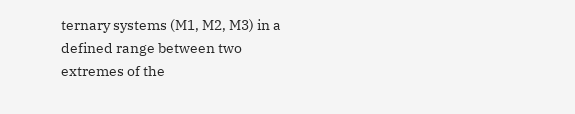ternary systems (M1, M2, M3) in a defined range between two extremes of the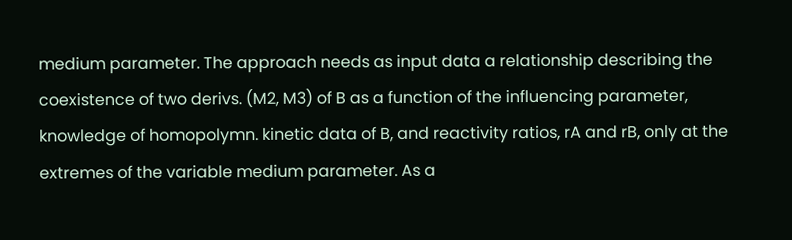medium parameter. The approach needs as input data a relationship describing the coexistence of two derivs. (M2, M3) of B as a function of the influencing parameter, knowledge of homopolymn. kinetic data of B, and reactivity ratios, rA and rB, only at the extremes of the variable medium parameter. As a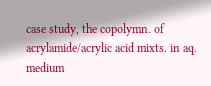case study, the copolymn. of acrylamide/acrylic acid mixts. in aq. medium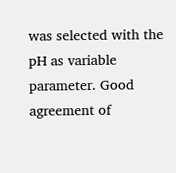was selected with the pH as variable parameter. Good agreement of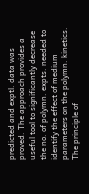predicted and exptl. data was proved. The approach provides a useful tool to significantly decrease the no. of polymn. expts. needed to identify the effect of medium parameters on the polymn. kinetics. The principle of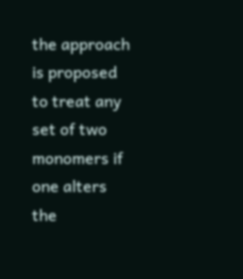the approach is proposed to treat any set of two monomers if one alters the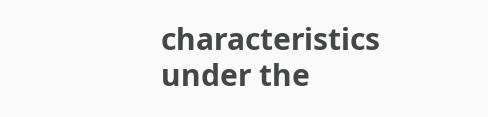characteristics under the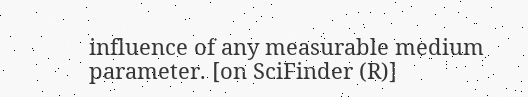influence of any measurable medium parameter. [on SciFinder (R)]